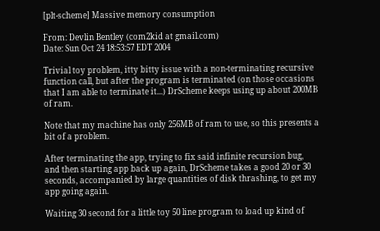[plt-scheme] Massive memory consumption

From: Devlin Bentley (com2kid at gmail.com)
Date: Sun Oct 24 18:53:57 EDT 2004

Trivial toy problem, itty bitty issue with a non-terminating recursive
function call, but after the program is terminated (on those occasions
that I am able to terminate it...) DrScheme keeps using up about 200MB
of ram.

Note that my machine has only 256MB of ram to use, so this presents a
bit of a problem.

After terminating the app, trying to fix said infinite recursion bug,
and then starting app back up again, DrScheme takes a good 20 or 30
seconds, accompanied by large quantities of disk thrashing, to get my
app going again.

Waiting 30 second for a little toy 50 line program to load up kind of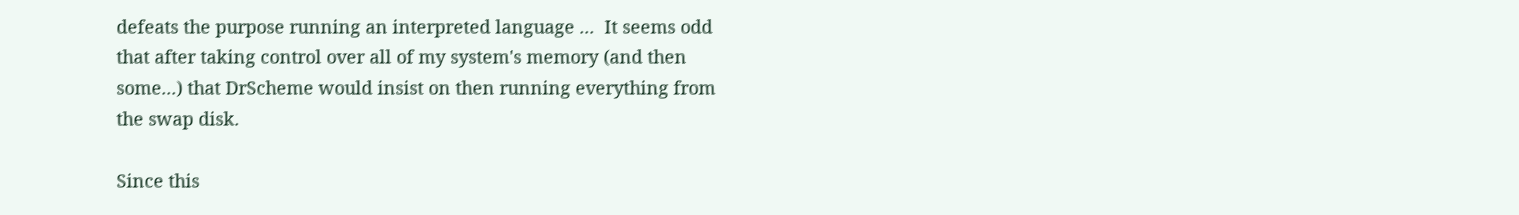defeats the purpose running an interpreted language ...  It seems odd
that after taking control over all of my system's memory (and then
some...) that DrScheme would insist on then running everything from
the swap disk.

Since this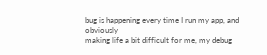bug is happening every time I run my app, and obviously
making life a bit difficult for me, my debug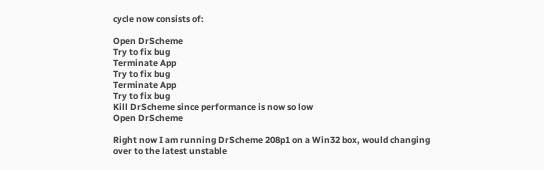cycle now consists of:

Open DrScheme
Try to fix bug
Terminate App
Try to fix bug
Terminate App
Try to fix bug
Kill DrScheme since performance is now so low
Open DrScheme

Right now I am running DrScheme 208p1 on a Win32 box, would changing
over to the latest unstable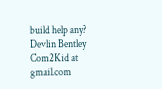build help any?
Devlin Bentley
Com2Kid at gmail.com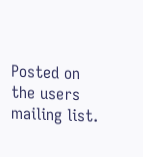Posted on the users mailing list.